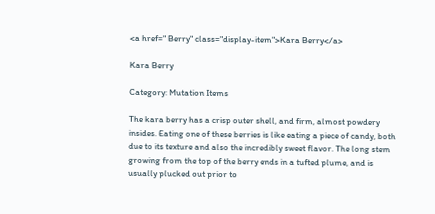<a href=" Berry" class="display-item">Kara Berry</a>

Kara Berry

Category: Mutation Items

The kara berry has a crisp outer shell, and firm, almost powdery insides. Eating one of these berries is like eating a piece of candy, both due to its texture and also the incredibly sweet flavor. The long stem growing from the top of the berry ends in a tufted plume, and is usually plucked out prior to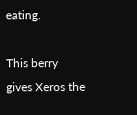eating.

This berry gives Xeros the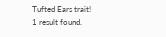Tufted Ears trait!
1 result found.